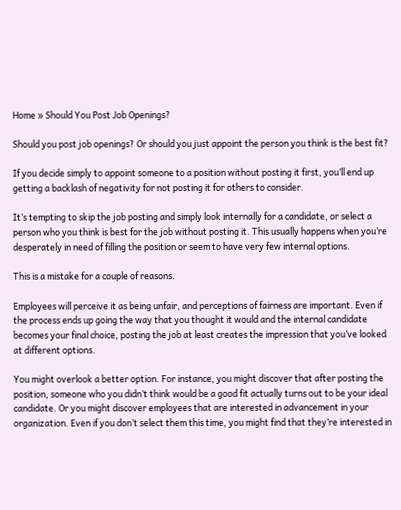Home » Should You Post Job Openings?

Should you post job openings? Or should you just appoint the person you think is the best fit?

If you decide simply to appoint someone to a position without posting it first, you’ll end up getting a backlash of negativity for not posting it for others to consider.

It’s tempting to skip the job posting and simply look internally for a candidate, or select a person who you think is best for the job without posting it. This usually happens when you’re desperately in need of filling the position or seem to have very few internal options.

This is a mistake for a couple of reasons.

Employees will perceive it as being unfair, and perceptions of fairness are important. Even if the process ends up going the way that you thought it would and the internal candidate becomes your final choice, posting the job at least creates the impression that you’ve looked at different options.

You might overlook a better option. For instance, you might discover that after posting the position, someone who you didn’t think would be a good fit actually turns out to be your ideal candidate. Or you might discover employees that are interested in advancement in your organization. Even if you don’t select them this time, you might find that they’re interested in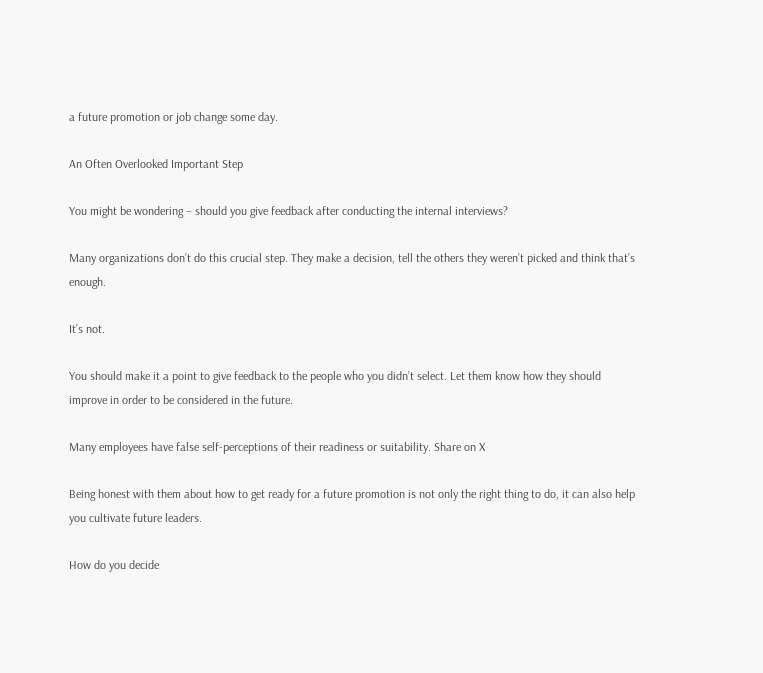a future promotion or job change some day.

An Often Overlooked Important Step

You might be wondering – should you give feedback after conducting the internal interviews?

Many organizations don’t do this crucial step. They make a decision, tell the others they weren’t picked and think that’s enough.

It’s not.

You should make it a point to give feedback to the people who you didn’t select. Let them know how they should improve in order to be considered in the future.

Many employees have false self-perceptions of their readiness or suitability. Share on X

Being honest with them about how to get ready for a future promotion is not only the right thing to do, it can also help you cultivate future leaders.

How do you decide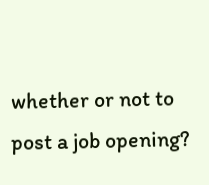whether or not to post a job opening?